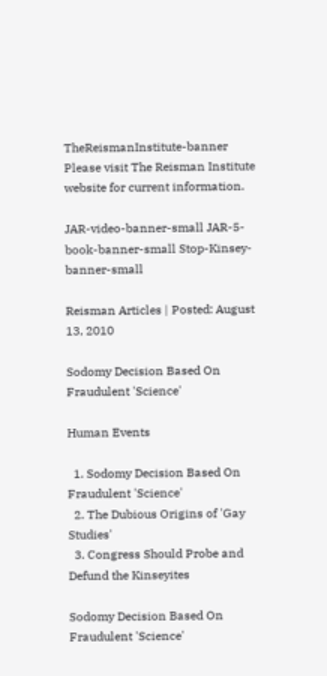TheReismanInstitute-banner Please visit The Reisman Institute website for current information.

JAR-video-banner-small JAR-5-book-banner-small Stop-Kinsey-banner-small

Reisman Articles | Posted: August 13, 2010

Sodomy Decision Based On Fraudulent 'Science'

Human Events

  1. Sodomy Decision Based On Fraudulent 'Science'
  2. The Dubious Origins of 'Gay Studies'
  3. Congress Should Probe and Defund the Kinseyites

Sodomy Decision Based On Fraudulent 'Science'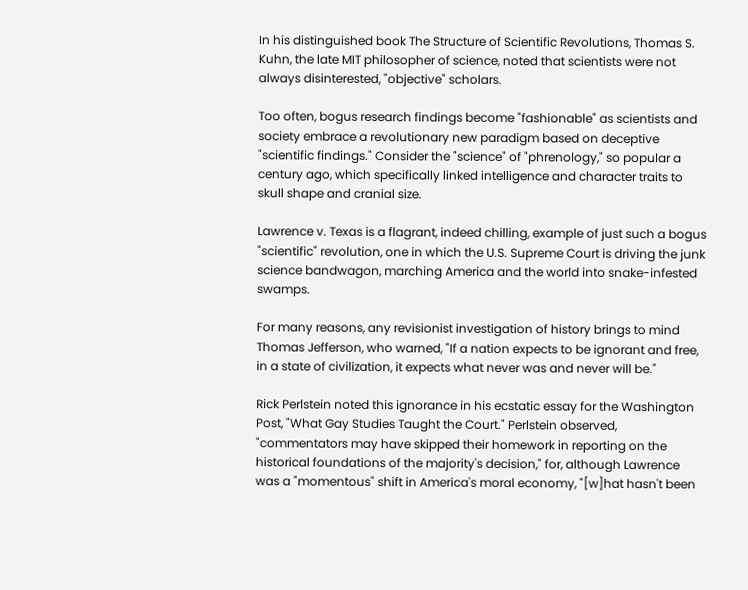In his distinguished book The Structure of Scientific Revolutions, Thomas S. Kuhn, the late MIT philosopher of science, noted that scientists were not always disinterested, "objective" scholars.

Too often, bogus research findings become "fashionable" as scientists and society embrace a revolutionary new paradigm based on deceptive "scientific findings." Consider the "science" of "phrenology," so popular a century ago, which specifically linked intelligence and character traits to skull shape and cranial size.

Lawrence v. Texas is a flagrant, indeed chilling, example of just such a bogus "scientific" revolution, one in which the U.S. Supreme Court is driving the junk science bandwagon, marching America and the world into snake-infested swamps.

For many reasons, any revisionist investigation of history brings to mind Thomas Jefferson, who warned, "If a nation expects to be ignorant and free, in a state of civilization, it expects what never was and never will be."

Rick Perlstein noted this ignorance in his ecstatic essay for the Washington Post, "What Gay Studies Taught the Court." Perlstein observed, "commentators may have skipped their homework in reporting on the historical foundations of the majority's decision," for, although Lawrence was a "momentous" shift in America's moral economy, "[w]hat hasn't been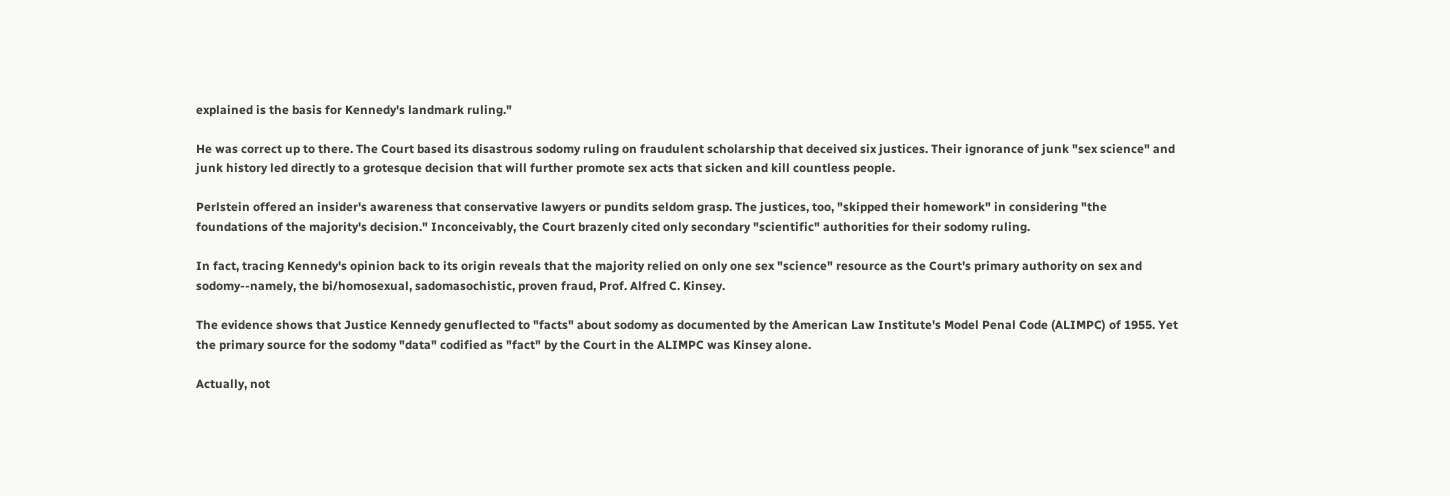explained is the basis for Kennedy's landmark ruling."

He was correct up to there. The Court based its disastrous sodomy ruling on fraudulent scholarship that deceived six justices. Their ignorance of junk "sex science" and junk history led directly to a grotesque decision that will further promote sex acts that sicken and kill countless people.

Perlstein offered an insider's awareness that conservative lawyers or pundits seldom grasp. The justices, too, "skipped their homework" in considering "the foundations of the majority's decision." Inconceivably, the Court brazenly cited only secondary "scientific" authorities for their sodomy ruling.

In fact, tracing Kennedy's opinion back to its origin reveals that the majority relied on only one sex "science" resource as the Court's primary authority on sex and sodomy--namely, the bi/homosexual, sadomasochistic, proven fraud, Prof. Alfred C. Kinsey.

The evidence shows that Justice Kennedy genuflected to "facts" about sodomy as documented by the American Law Institute's Model Penal Code (ALIMPC) of 1955. Yet the primary source for the sodomy "data" codified as "fact" by the Court in the ALIMPC was Kinsey alone.

Actually, not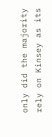only did the majority rely on Kinsey as its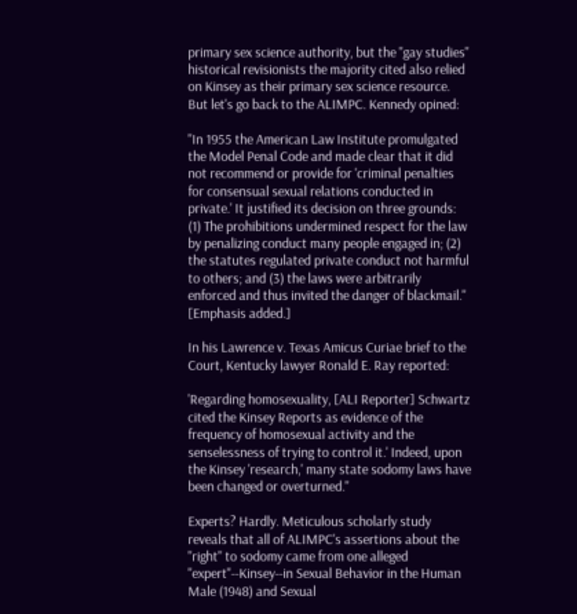primary sex science authority, but the "gay studies" historical revisionists the majority cited also relied on Kinsey as their primary sex science resource. But let's go back to the ALIMPC. Kennedy opined:

"In 1955 the American Law Institute promulgated the Model Penal Code and made clear that it did not recommend or provide for 'criminal penalties for consensual sexual relations conducted in private.' It justified its decision on three grounds: (1) The prohibitions undermined respect for the law by penalizing conduct many people engaged in; (2) the statutes regulated private conduct not harmful to others; and (3) the laws were arbitrarily enforced and thus invited the danger of blackmail." [Emphasis added.]

In his Lawrence v. Texas Amicus Curiae brief to the Court, Kentucky lawyer Ronald E. Ray reported:

'Regarding homosexuality, [ALI Reporter] Schwartz cited the Kinsey Reports as evidence of the frequency of homosexual activity and the senselessness of trying to control it.' Indeed, upon the Kinsey 'research,' many state sodomy laws have been changed or overturned."

Experts? Hardly. Meticulous scholarly study reveals that all of ALIMPC's assertions about the "right" to sodomy came from one alleged "expert"--Kinsey--in Sexual Behavior in the Human Male (1948) and Sexual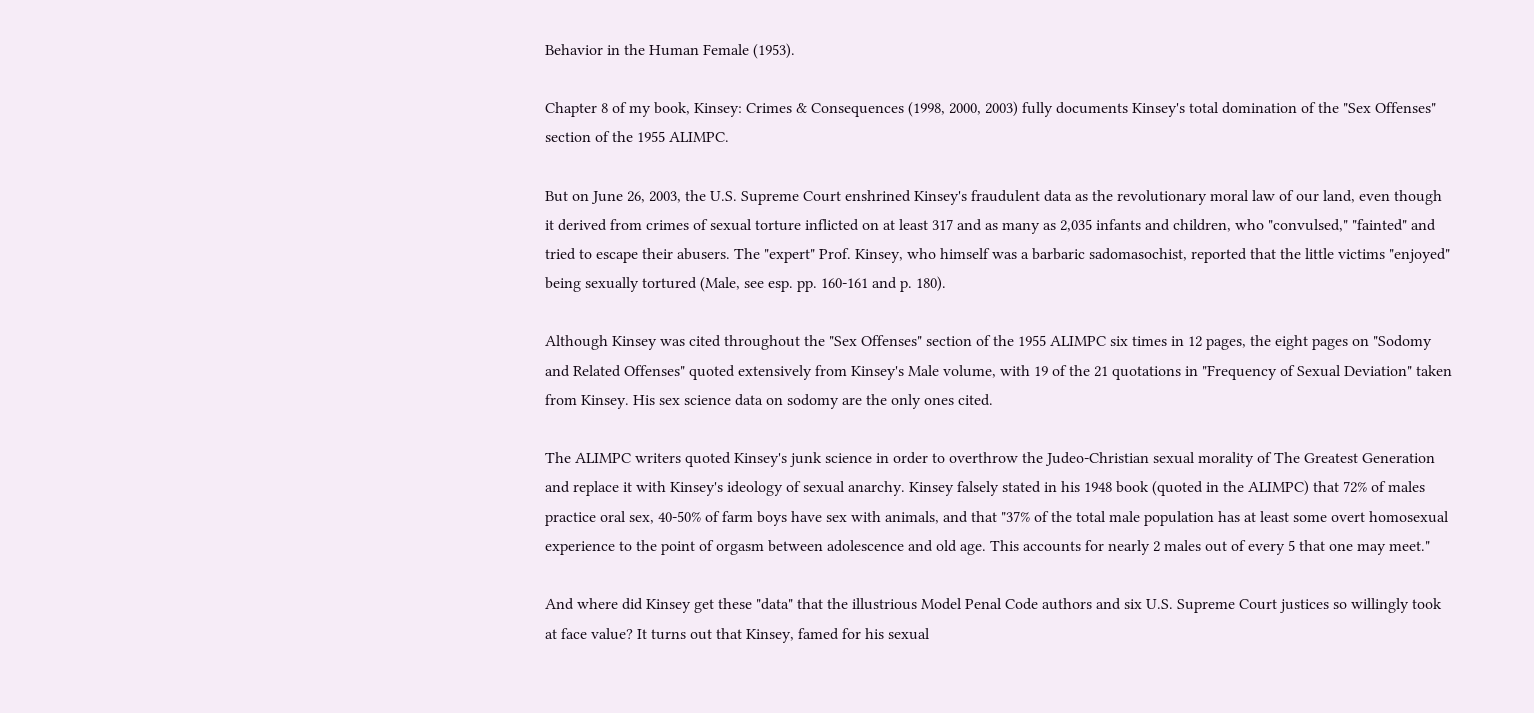Behavior in the Human Female (1953).

Chapter 8 of my book, Kinsey: Crimes & Consequences (1998, 2000, 2003) fully documents Kinsey's total domination of the "Sex Offenses" section of the 1955 ALIMPC.

But on June 26, 2003, the U.S. Supreme Court enshrined Kinsey's fraudulent data as the revolutionary moral law of our land, even though it derived from crimes of sexual torture inflicted on at least 317 and as many as 2,035 infants and children, who "convulsed," "fainted" and tried to escape their abusers. The "expert" Prof. Kinsey, who himself was a barbaric sadomasochist, reported that the little victims "enjoyed" being sexually tortured (Male, see esp. pp. 160-161 and p. 180).

Although Kinsey was cited throughout the "Sex Offenses" section of the 1955 ALIMPC six times in 12 pages, the eight pages on "Sodomy and Related Offenses" quoted extensively from Kinsey's Male volume, with 19 of the 21 quotations in "Frequency of Sexual Deviation" taken from Kinsey. His sex science data on sodomy are the only ones cited.

The ALIMPC writers quoted Kinsey's junk science in order to overthrow the Judeo-Christian sexual morality of The Greatest Generation and replace it with Kinsey's ideology of sexual anarchy. Kinsey falsely stated in his 1948 book (quoted in the ALIMPC) that 72% of males practice oral sex, 40-50% of farm boys have sex with animals, and that "37% of the total male population has at least some overt homosexual experience to the point of orgasm between adolescence and old age. This accounts for nearly 2 males out of every 5 that one may meet."

And where did Kinsey get these "data" that the illustrious Model Penal Code authors and six U.S. Supreme Court justices so willingly took at face value? It turns out that Kinsey, famed for his sexual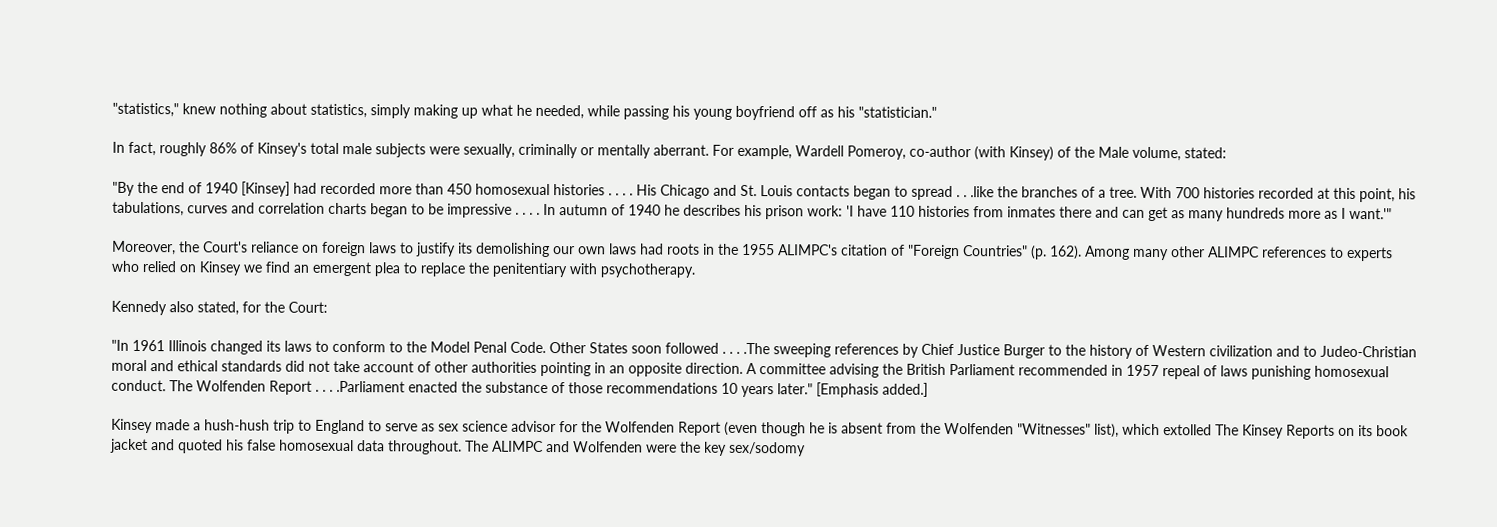"statistics," knew nothing about statistics, simply making up what he needed, while passing his young boyfriend off as his "statistician."

In fact, roughly 86% of Kinsey's total male subjects were sexually, criminally or mentally aberrant. For example, Wardell Pomeroy, co-author (with Kinsey) of the Male volume, stated:

"By the end of 1940 [Kinsey] had recorded more than 450 homosexual histories . . . . His Chicago and St. Louis contacts began to spread . . .like the branches of a tree. With 700 histories recorded at this point, his tabulations, curves and correlation charts began to be impressive . . . . In autumn of 1940 he describes his prison work: 'I have 110 histories from inmates there and can get as many hundreds more as I want.'"

Moreover, the Court's reliance on foreign laws to justify its demolishing our own laws had roots in the 1955 ALIMPC's citation of "Foreign Countries" (p. 162). Among many other ALIMPC references to experts who relied on Kinsey we find an emergent plea to replace the penitentiary with psychotherapy.

Kennedy also stated, for the Court:

"In 1961 Illinois changed its laws to conform to the Model Penal Code. Other States soon followed . . . .The sweeping references by Chief Justice Burger to the history of Western civilization and to Judeo-Christian moral and ethical standards did not take account of other authorities pointing in an opposite direction. A committee advising the British Parliament recommended in 1957 repeal of laws punishing homosexual conduct. The Wolfenden Report . . . .Parliament enacted the substance of those recommendations 10 years later." [Emphasis added.]

Kinsey made a hush-hush trip to England to serve as sex science advisor for the Wolfenden Report (even though he is absent from the Wolfenden "Witnesses" list), which extolled The Kinsey Reports on its book jacket and quoted his false homosexual data throughout. The ALIMPC and Wolfenden were the key sex/sodomy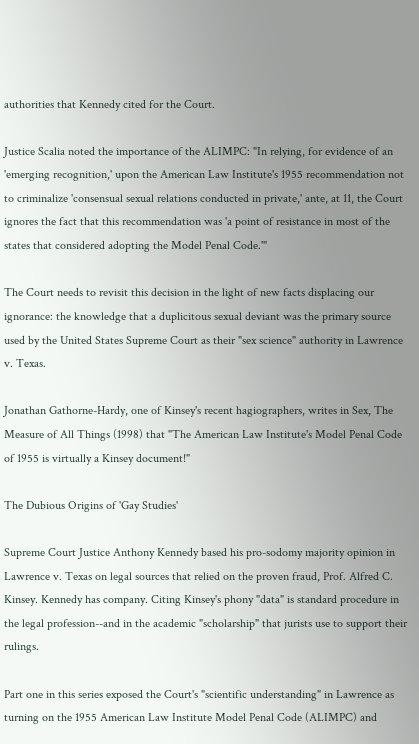authorities that Kennedy cited for the Court.

Justice Scalia noted the importance of the ALIMPC: "In relying, for evidence of an 'emerging recognition,' upon the American Law Institute's 1955 recommendation not to criminalize 'consensual sexual relations conducted in private,' ante, at 11, the Court ignores the fact that this recommendation was 'a point of resistance in most of the states that considered adopting the Model Penal Code.'"

The Court needs to revisit this decision in the light of new facts displacing our ignorance: the knowledge that a duplicitous sexual deviant was the primary source used by the United States Supreme Court as their "sex science" authority in Lawrence v. Texas.

Jonathan Gathorne-Hardy, one of Kinsey's recent hagiographers, writes in Sex, The Measure of All Things (1998) that "The American Law Institute's Model Penal Code of 1955 is virtually a Kinsey document!"

The Dubious Origins of 'Gay Studies'

Supreme Court Justice Anthony Kennedy based his pro-sodomy majority opinion in Lawrence v. Texas on legal sources that relied on the proven fraud, Prof. Alfred C. Kinsey. Kennedy has company. Citing Kinsey's phony "data" is standard procedure in the legal profession--and in the academic "scholarship" that jurists use to support their rulings.

Part one in this series exposed the Court's "scientific understanding" in Lawrence as turning on the 1955 American Law Institute Model Penal Code (ALIMPC) and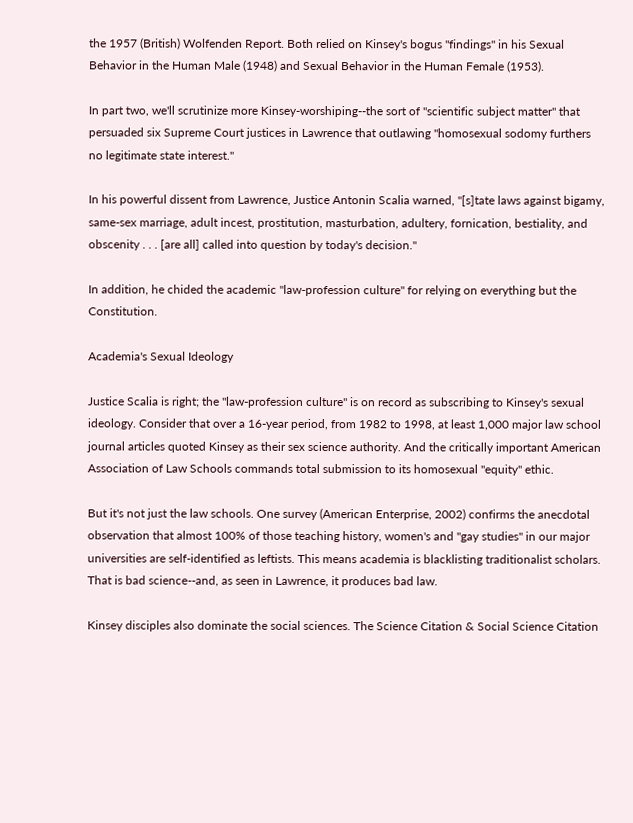the 1957 (British) Wolfenden Report. Both relied on Kinsey's bogus "findings" in his Sexual Behavior in the Human Male (1948) and Sexual Behavior in the Human Female (1953).

In part two, we'll scrutinize more Kinsey-worshiping--the sort of "scientific subject matter" that persuaded six Supreme Court justices in Lawrence that outlawing "homosexual sodomy furthers no legitimate state interest."

In his powerful dissent from Lawrence, Justice Antonin Scalia warned, "[s]tate laws against bigamy, same-sex marriage, adult incest, prostitution, masturbation, adultery, fornication, bestiality, and obscenity . . . [are all] called into question by today's decision."

In addition, he chided the academic "law-profession culture" for relying on everything but the Constitution.

Academia's Sexual Ideology

Justice Scalia is right; the "law-profession culture" is on record as subscribing to Kinsey's sexual ideology. Consider that over a 16-year period, from 1982 to 1998, at least 1,000 major law school journal articles quoted Kinsey as their sex science authority. And the critically important American Association of Law Schools commands total submission to its homosexual "equity" ethic.

But it's not just the law schools. One survey (American Enterprise, 2002) confirms the anecdotal observation that almost 100% of those teaching history, women's and "gay studies" in our major universities are self-identified as leftists. This means academia is blacklisting traditionalist scholars. That is bad science--and, as seen in Lawrence, it produces bad law.

Kinsey disciples also dominate the social sciences. The Science Citation & Social Science Citation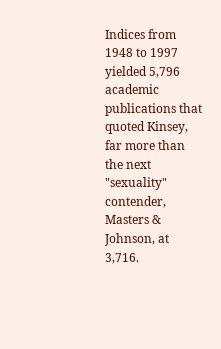Indices from 1948 to 1997 yielded 5,796 academic publications that quoted Kinsey, far more than the next "sexuality" contender, Masters & Johnson, at 3,716.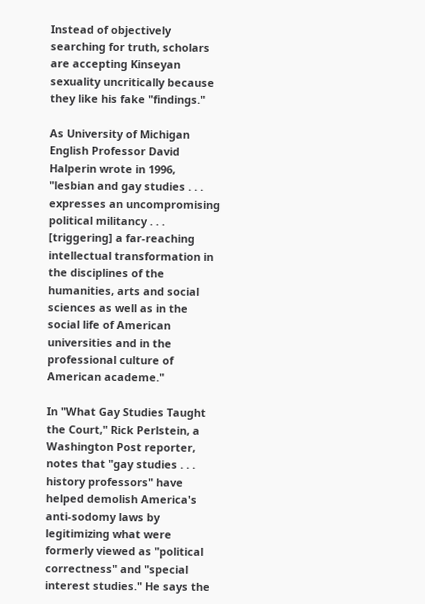Instead of objectively searching for truth, scholars are accepting Kinseyan sexuality uncritically because they like his fake "findings."

As University of Michigan English Professor David Halperin wrote in 1996, "lesbian and gay studies . . . expresses an uncompromising political militancy . . . [triggering] a far-reaching intellectual transformation in the disciplines of the humanities, arts and social sciences as well as in the social life of American universities and in the professional culture of American academe."

In "What Gay Studies Taught the Court," Rick Perlstein, a Washington Post reporter, notes that "gay studies . . . history professors" have helped demolish America's anti-sodomy laws by legitimizing what were formerly viewed as "political correctness" and "special interest studies." He says the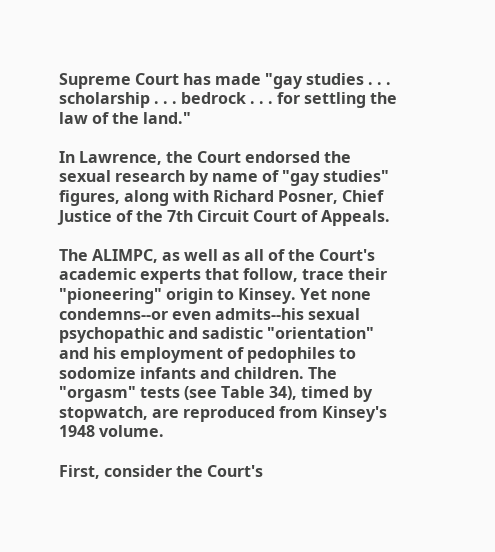Supreme Court has made "gay studies . . . scholarship . . . bedrock . . . for settling the law of the land."

In Lawrence, the Court endorsed the sexual research by name of "gay studies" figures, along with Richard Posner, Chief Justice of the 7th Circuit Court of Appeals.

The ALIMPC, as well as all of the Court's academic experts that follow, trace their "pioneering" origin to Kinsey. Yet none condemns--or even admits--his sexual psychopathic and sadistic "orientation" and his employment of pedophiles to sodomize infants and children. The "orgasm" tests (see Table 34), timed by stopwatch, are reproduced from Kinsey's 1948 volume.

First, consider the Court's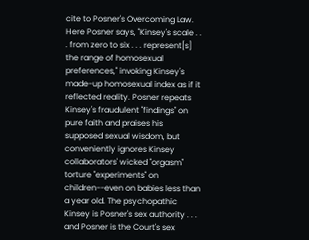cite to Posner's Overcoming Law. Here Posner says, "Kinsey's scale . . . from zero to six . . . represent[s] the range of homosexual preferences," invoking Kinsey's made-up homosexual index as if it reflected reality. Posner repeats Kinsey's fraudulent "findings" on pure faith and praises his supposed sexual wisdom, but conveniently ignores Kinsey collaborators' wicked "orgasm" torture "experiments" on children--even on babies less than a year old. The psychopathic Kinsey is Posner's sex authority . . . and Posner is the Court's sex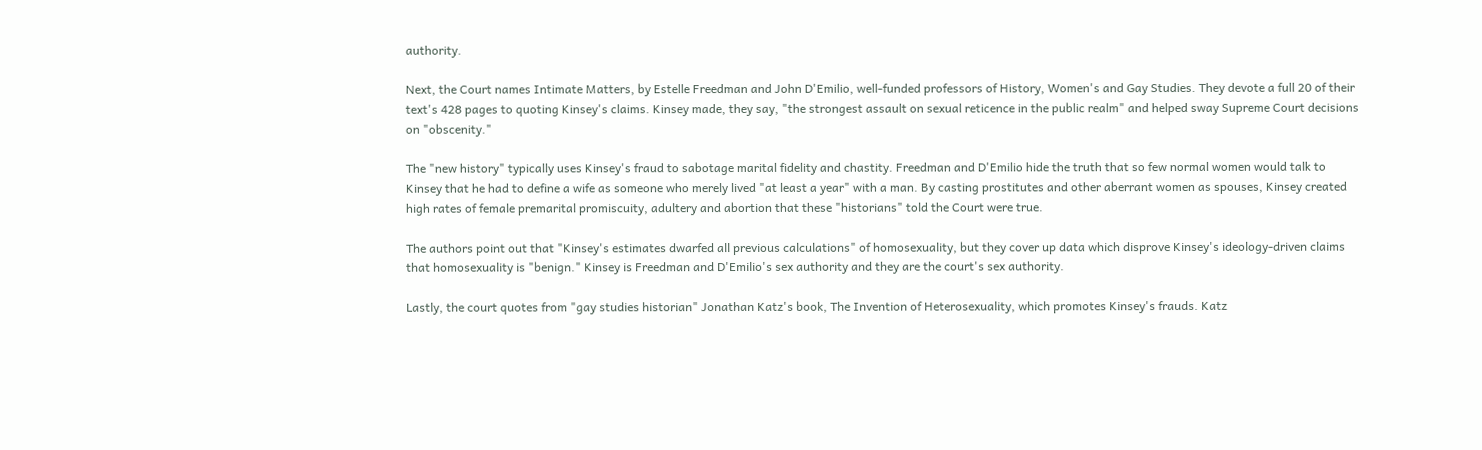authority.

Next, the Court names Intimate Matters, by Estelle Freedman and John D'Emilio, well-funded professors of History, Women's and Gay Studies. They devote a full 20 of their text's 428 pages to quoting Kinsey's claims. Kinsey made, they say, "the strongest assault on sexual reticence in the public realm" and helped sway Supreme Court decisions on "obscenity."

The "new history" typically uses Kinsey's fraud to sabotage marital fidelity and chastity. Freedman and D'Emilio hide the truth that so few normal women would talk to Kinsey that he had to define a wife as someone who merely lived "at least a year" with a man. By casting prostitutes and other aberrant women as spouses, Kinsey created high rates of female premarital promiscuity, adultery and abortion that these "historians" told the Court were true.

The authors point out that "Kinsey's estimates dwarfed all previous calculations" of homosexuality, but they cover up data which disprove Kinsey's ideology-driven claims that homosexuality is "benign." Kinsey is Freedman and D'Emilio's sex authority and they are the court's sex authority.

Lastly, the court quotes from "gay studies historian" Jonathan Katz's book, The Invention of Heterosexuality, which promotes Kinsey's frauds. Katz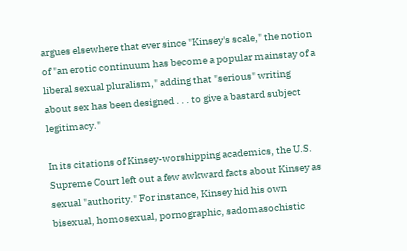argues elsewhere that ever since "Kinsey's scale," the notion of "an erotic continuum has become a popular mainstay of a liberal sexual pluralism," adding that "serious" writing about sex has been designed . . . to give a bastard subject legitimacy."

In its citations of Kinsey-worshipping academics, the U.S. Supreme Court left out a few awkward facts about Kinsey as sexual "authority." For instance, Kinsey hid his own bisexual, homosexual, pornographic, sadomasochistic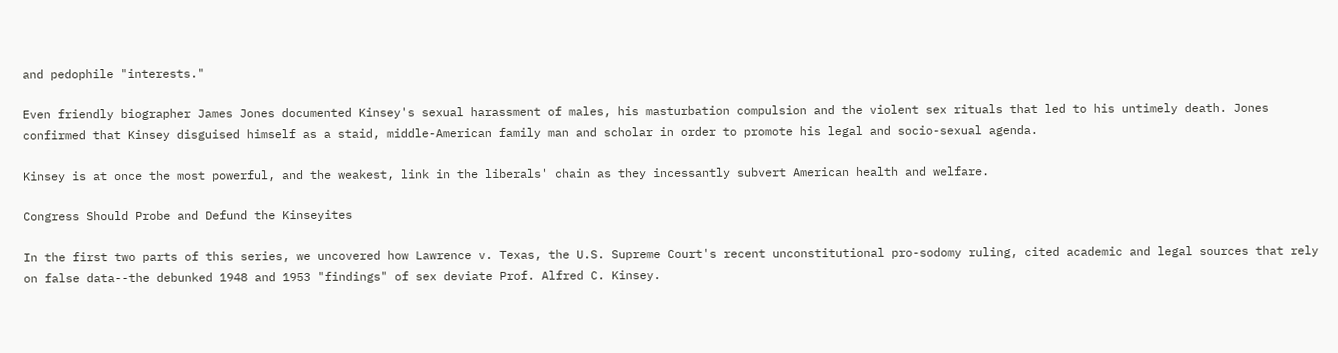and pedophile "interests."

Even friendly biographer James Jones documented Kinsey's sexual harassment of males, his masturbation compulsion and the violent sex rituals that led to his untimely death. Jones confirmed that Kinsey disguised himself as a staid, middle-American family man and scholar in order to promote his legal and socio-sexual agenda.

Kinsey is at once the most powerful, and the weakest, link in the liberals' chain as they incessantly subvert American health and welfare.

Congress Should Probe and Defund the Kinseyites

In the first two parts of this series, we uncovered how Lawrence v. Texas, the U.S. Supreme Court's recent unconstitutional pro-sodomy ruling, cited academic and legal sources that rely on false data--the debunked 1948 and 1953 "findings" of sex deviate Prof. Alfred C. Kinsey.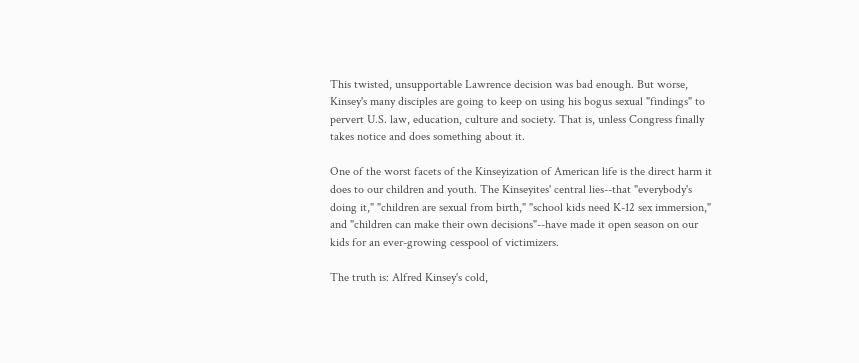This twisted, unsupportable Lawrence decision was bad enough. But worse, Kinsey's many disciples are going to keep on using his bogus sexual "findings" to pervert U.S. law, education, culture and society. That is, unless Congress finally takes notice and does something about it.

One of the worst facets of the Kinseyization of American life is the direct harm it does to our children and youth. The Kinseyites' central lies--that "everybody's doing it," "children are sexual from birth," "school kids need K-12 sex immersion," and "children can make their own decisions"--have made it open season on our kids for an ever-growing cesspool of victimizers.

The truth is: Alfred Kinsey's cold,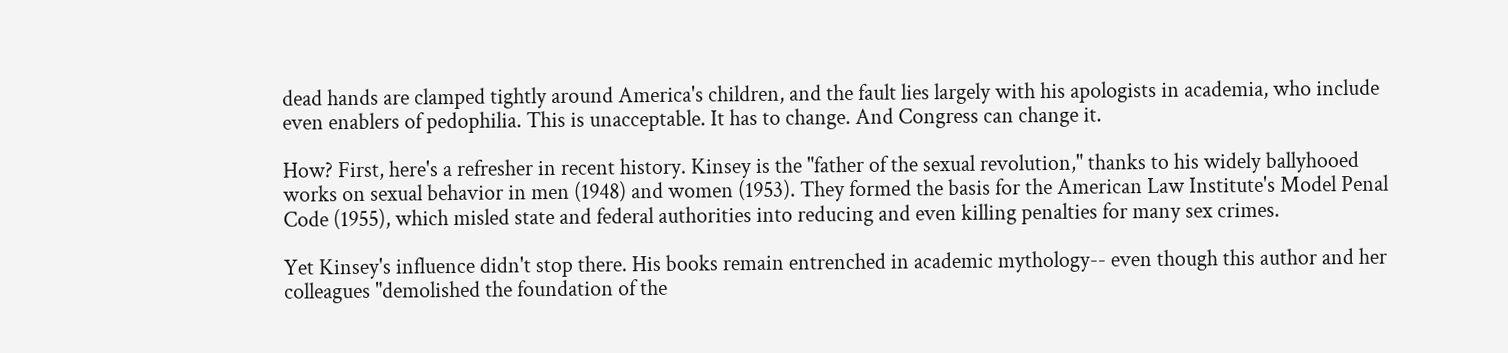dead hands are clamped tightly around America's children, and the fault lies largely with his apologists in academia, who include even enablers of pedophilia. This is unacceptable. It has to change. And Congress can change it.

How? First, here's a refresher in recent history. Kinsey is the "father of the sexual revolution," thanks to his widely ballyhooed works on sexual behavior in men (1948) and women (1953). They formed the basis for the American Law Institute's Model Penal Code (1955), which misled state and federal authorities into reducing and even killing penalties for many sex crimes.

Yet Kinsey's influence didn't stop there. His books remain entrenched in academic mythology-- even though this author and her colleagues "demolished the foundation of the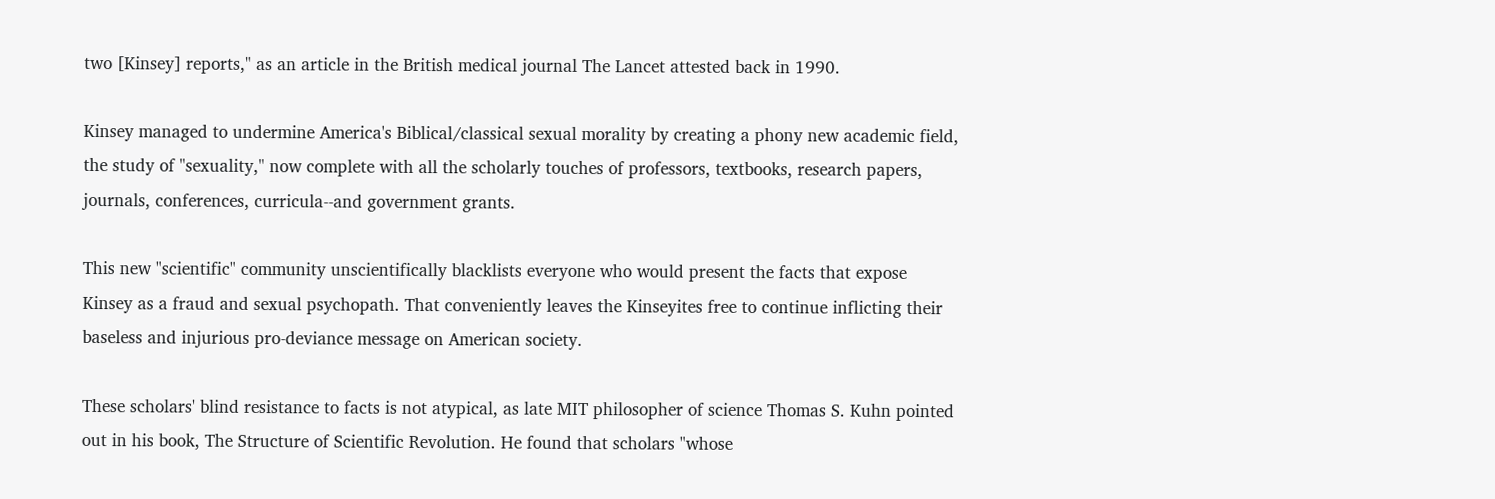two [Kinsey] reports," as an article in the British medical journal The Lancet attested back in 1990.

Kinsey managed to undermine America's Biblical/classical sexual morality by creating a phony new academic field, the study of "sexuality," now complete with all the scholarly touches of professors, textbooks, research papers, journals, conferences, curricula--and government grants.

This new "scientific" community unscientifically blacklists everyone who would present the facts that expose Kinsey as a fraud and sexual psychopath. That conveniently leaves the Kinseyites free to continue inflicting their baseless and injurious pro-deviance message on American society.

These scholars' blind resistance to facts is not atypical, as late MIT philosopher of science Thomas S. Kuhn pointed out in his book, The Structure of Scientific Revolution. He found that scholars "whose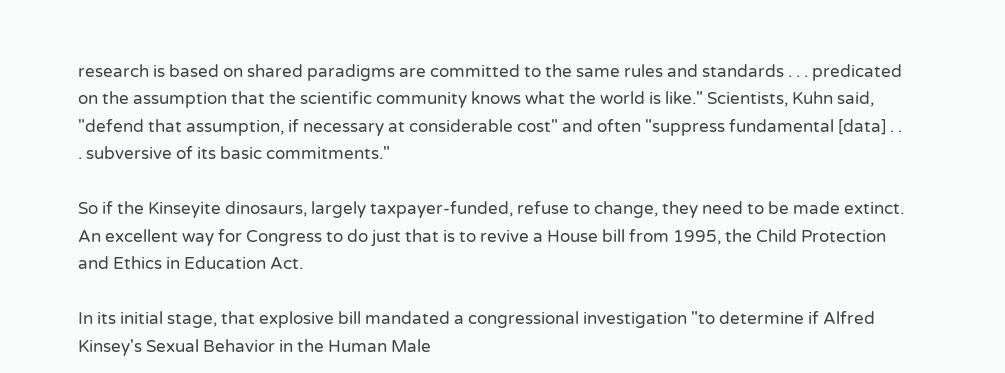research is based on shared paradigms are committed to the same rules and standards . . . predicated on the assumption that the scientific community knows what the world is like." Scientists, Kuhn said, "defend that assumption, if necessary at considerable cost" and often "suppress fundamental [data] . . . subversive of its basic commitments."

So if the Kinseyite dinosaurs, largely taxpayer-funded, refuse to change, they need to be made extinct. An excellent way for Congress to do just that is to revive a House bill from 1995, the Child Protection and Ethics in Education Act.

In its initial stage, that explosive bill mandated a congressional investigation "to determine if Alfred Kinsey's Sexual Behavior in the Human Male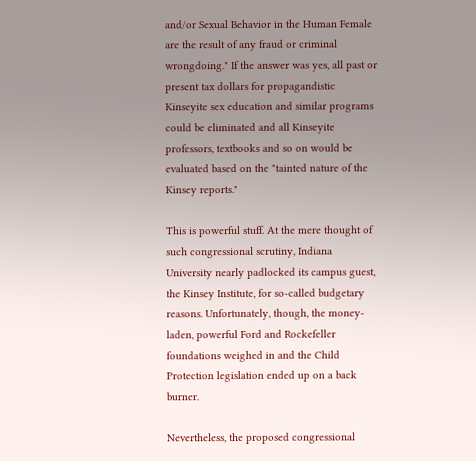and/or Sexual Behavior in the Human Female are the result of any fraud or criminal wrongdoing." If the answer was yes, all past or present tax dollars for propagandistic Kinseyite sex education and similar programs could be eliminated and all Kinseyite professors, textbooks and so on would be evaluated based on the "tainted nature of the Kinsey reports."

This is powerful stuff. At the mere thought of such congressional scrutiny, Indiana University nearly padlocked its campus guest, the Kinsey Institute, for so-called budgetary reasons. Unfortunately, though, the money-laden, powerful Ford and Rockefeller foundations weighed in and the Child Protection legislation ended up on a back burner.

Nevertheless, the proposed congressional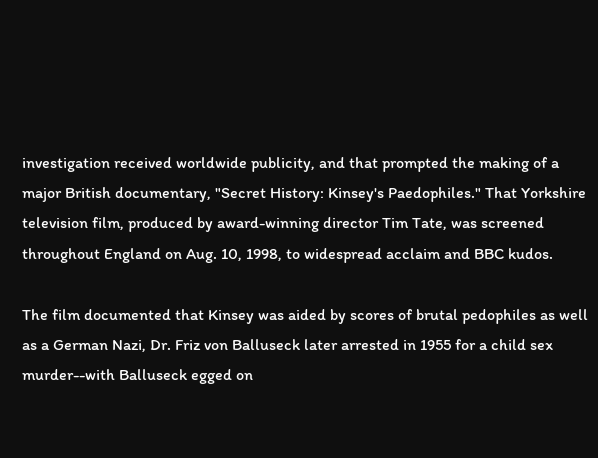investigation received worldwide publicity, and that prompted the making of a major British documentary, "Secret History: Kinsey's Paedophiles." That Yorkshire television film, produced by award-winning director Tim Tate, was screened throughout England on Aug. 10, 1998, to widespread acclaim and BBC kudos.

The film documented that Kinsey was aided by scores of brutal pedophiles as well as a German Nazi, Dr. Friz von Balluseck later arrested in 1955 for a child sex murder--with Balluseck egged on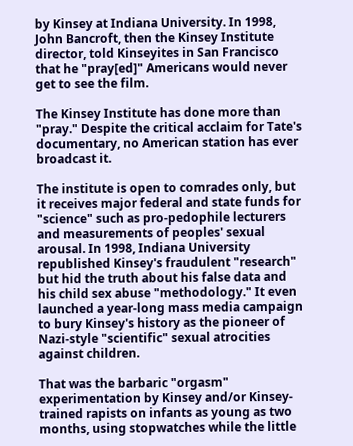by Kinsey at Indiana University. In 1998, John Bancroft, then the Kinsey Institute director, told Kinseyites in San Francisco that he "pray[ed]" Americans would never get to see the film.

The Kinsey Institute has done more than "pray." Despite the critical acclaim for Tate's documentary, no American station has ever broadcast it.

The institute is open to comrades only, but it receives major federal and state funds for "science" such as pro-pedophile lecturers and measurements of peoples' sexual arousal. In 1998, Indiana University republished Kinsey's fraudulent "research" but hid the truth about his false data and his child sex abuse "methodology." It even launched a year-long mass media campaign to bury Kinsey's history as the pioneer of Nazi-style "scientific" sexual atrocities against children.

That was the barbaric "orgasm" experimentation by Kinsey and/or Kinsey-trained rapists on infants as young as two months, using stopwatches while the little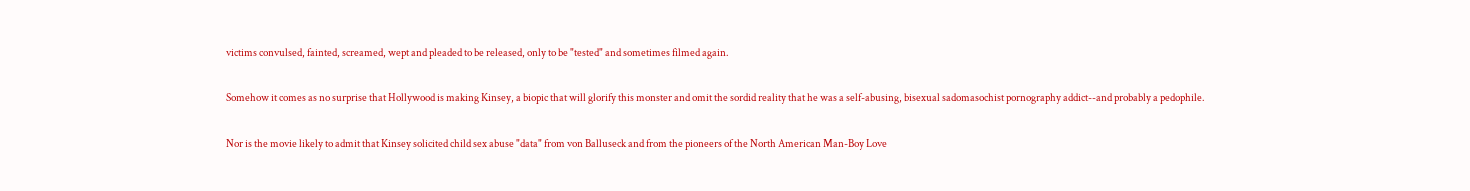victims convulsed, fainted, screamed, wept and pleaded to be released, only to be "tested" and sometimes filmed again.

Somehow it comes as no surprise that Hollywood is making Kinsey, a biopic that will glorify this monster and omit the sordid reality that he was a self-abusing, bisexual sadomasochist pornography addict--and probably a pedophile.

Nor is the movie likely to admit that Kinsey solicited child sex abuse "data" from von Balluseck and from the pioneers of the North American Man-Boy Love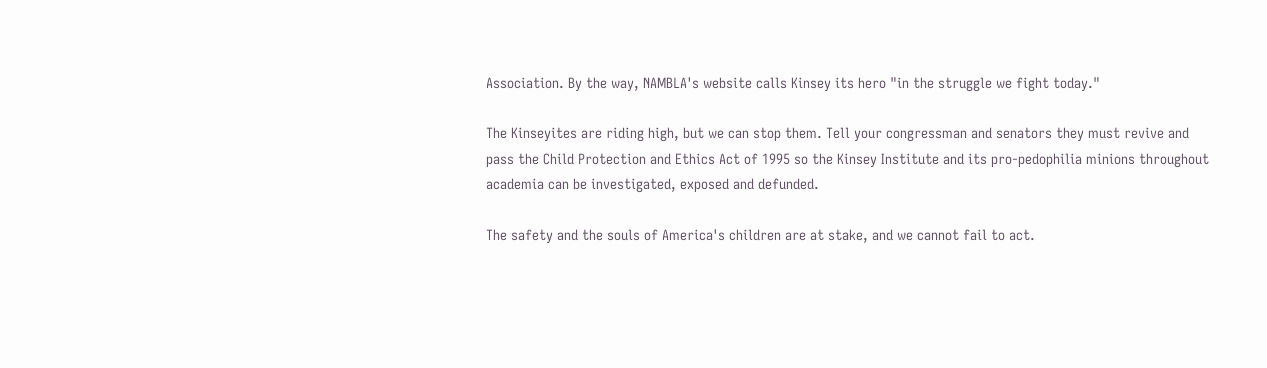Association. By the way, NAMBLA's website calls Kinsey its hero "in the struggle we fight today."

The Kinseyites are riding high, but we can stop them. Tell your congressman and senators they must revive and pass the Child Protection and Ethics Act of 1995 so the Kinsey Institute and its pro-pedophilia minions throughout academia can be investigated, exposed and defunded.

The safety and the souls of America's children are at stake, and we cannot fail to act.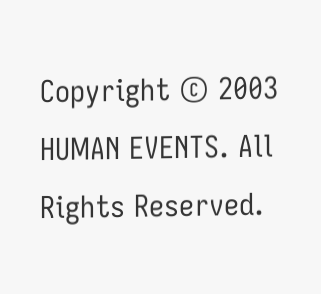Copyright © 2003 HUMAN EVENTS. All Rights Reserved.